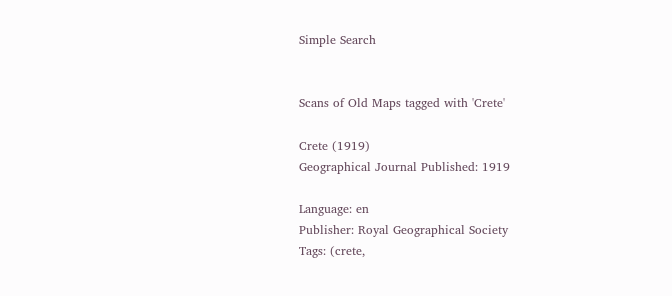Simple Search


Scans of Old Maps tagged with 'Crete'

Crete (1919)
Geographical Journal Published: 1919

Language: en
Publisher: Royal Geographical Society
Tags: (crete,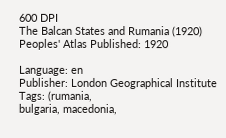600 DPI
The Balcan States and Rumania (1920)
Peoples' Atlas Published: 1920

Language: en
Publisher: London Geographical Institute
Tags: (rumania,
bulgaria, macedonia,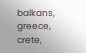balkans,
greece, crete,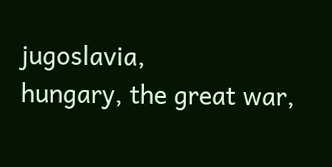jugoslavia,
hungary, the great war,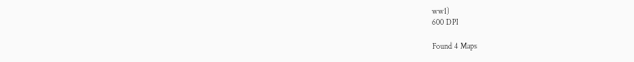ww1)
600 DPI

Found 4 Maps